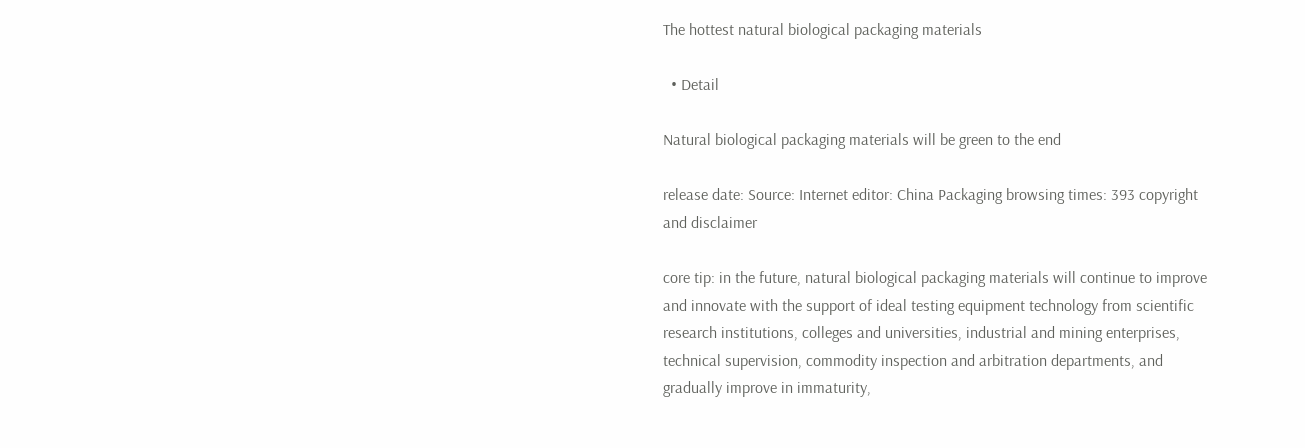The hottest natural biological packaging materials

  • Detail

Natural biological packaging materials will be green to the end

release date: Source: Internet editor: China Packaging browsing times: 393 copyright and disclaimer

core tip: in the future, natural biological packaging materials will continue to improve and innovate with the support of ideal testing equipment technology from scientific research institutions, colleges and universities, industrial and mining enterprises, technical supervision, commodity inspection and arbitration departments, and gradually improve in immaturity,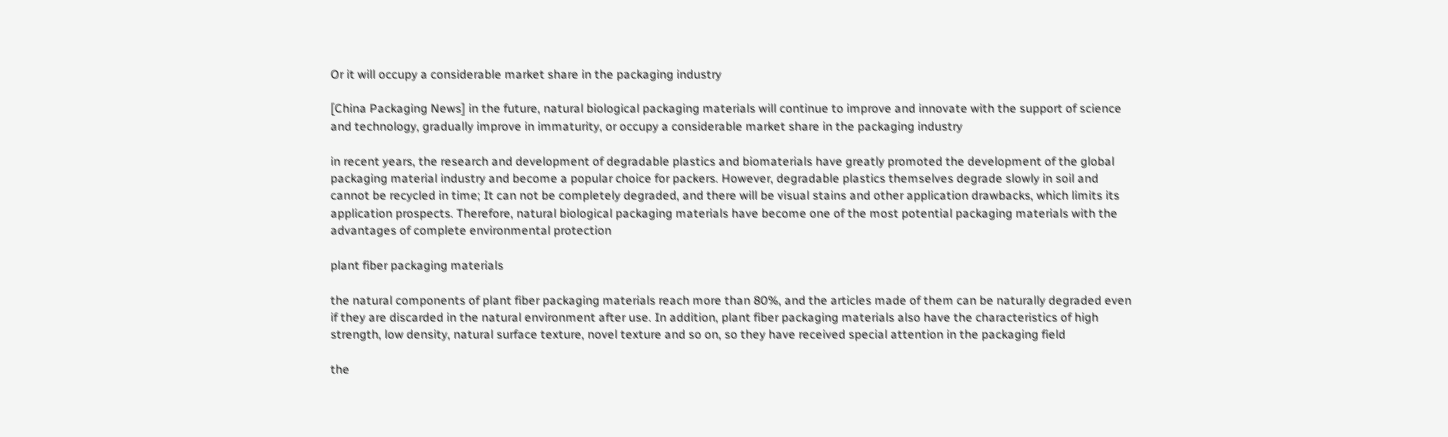Or it will occupy a considerable market share in the packaging industry

[China Packaging News] in the future, natural biological packaging materials will continue to improve and innovate with the support of science and technology, gradually improve in immaturity, or occupy a considerable market share in the packaging industry

in recent years, the research and development of degradable plastics and biomaterials have greatly promoted the development of the global packaging material industry and become a popular choice for packers. However, degradable plastics themselves degrade slowly in soil and cannot be recycled in time; It can not be completely degraded, and there will be visual stains and other application drawbacks, which limits its application prospects. Therefore, natural biological packaging materials have become one of the most potential packaging materials with the advantages of complete environmental protection

plant fiber packaging materials

the natural components of plant fiber packaging materials reach more than 80%, and the articles made of them can be naturally degraded even if they are discarded in the natural environment after use. In addition, plant fiber packaging materials also have the characteristics of high strength, low density, natural surface texture, novel texture and so on, so they have received special attention in the packaging field

the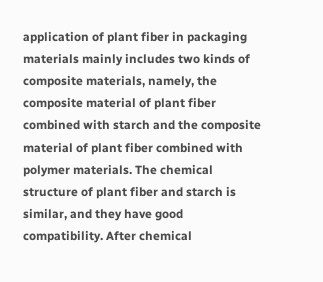application of plant fiber in packaging materials mainly includes two kinds of composite materials, namely, the composite material of plant fiber combined with starch and the composite material of plant fiber combined with polymer materials. The chemical structure of plant fiber and starch is similar, and they have good compatibility. After chemical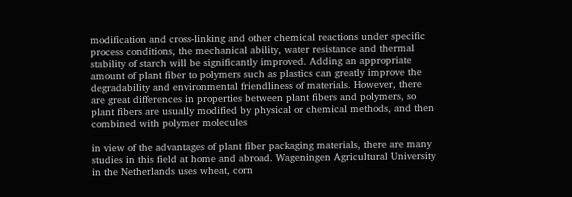modification and cross-linking and other chemical reactions under specific process conditions, the mechanical ability, water resistance and thermal stability of starch will be significantly improved. Adding an appropriate amount of plant fiber to polymers such as plastics can greatly improve the degradability and environmental friendliness of materials. However, there are great differences in properties between plant fibers and polymers, so plant fibers are usually modified by physical or chemical methods, and then combined with polymer molecules

in view of the advantages of plant fiber packaging materials, there are many studies in this field at home and abroad. Wageningen Agricultural University in the Netherlands uses wheat, corn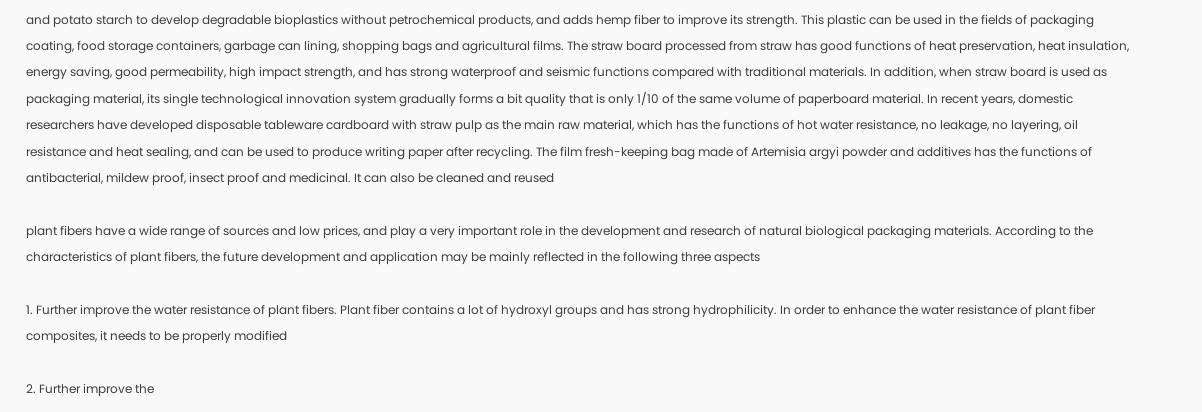and potato starch to develop degradable bioplastics without petrochemical products, and adds hemp fiber to improve its strength. This plastic can be used in the fields of packaging coating, food storage containers, garbage can lining, shopping bags and agricultural films. The straw board processed from straw has good functions of heat preservation, heat insulation, energy saving, good permeability, high impact strength, and has strong waterproof and seismic functions compared with traditional materials. In addition, when straw board is used as packaging material, its single technological innovation system gradually forms a bit quality that is only 1/10 of the same volume of paperboard material. In recent years, domestic researchers have developed disposable tableware cardboard with straw pulp as the main raw material, which has the functions of hot water resistance, no leakage, no layering, oil resistance and heat sealing, and can be used to produce writing paper after recycling. The film fresh-keeping bag made of Artemisia argyi powder and additives has the functions of antibacterial, mildew proof, insect proof and medicinal. It can also be cleaned and reused

plant fibers have a wide range of sources and low prices, and play a very important role in the development and research of natural biological packaging materials. According to the characteristics of plant fibers, the future development and application may be mainly reflected in the following three aspects

1. Further improve the water resistance of plant fibers. Plant fiber contains a lot of hydroxyl groups and has strong hydrophilicity. In order to enhance the water resistance of plant fiber composites, it needs to be properly modified

2. Further improve the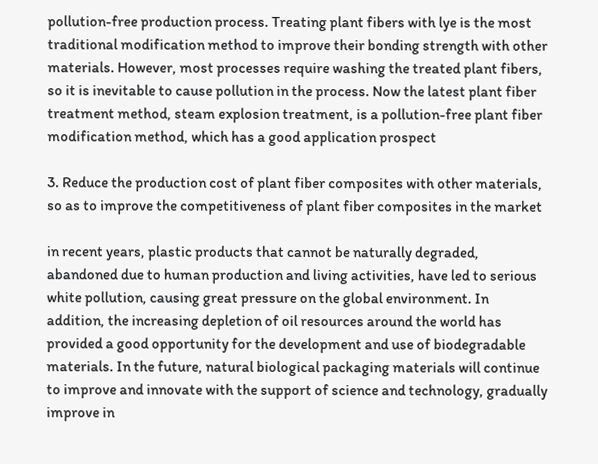pollution-free production process. Treating plant fibers with lye is the most traditional modification method to improve their bonding strength with other materials. However, most processes require washing the treated plant fibers, so it is inevitable to cause pollution in the process. Now the latest plant fiber treatment method, steam explosion treatment, is a pollution-free plant fiber modification method, which has a good application prospect

3. Reduce the production cost of plant fiber composites with other materials, so as to improve the competitiveness of plant fiber composites in the market

in recent years, plastic products that cannot be naturally degraded, abandoned due to human production and living activities, have led to serious white pollution, causing great pressure on the global environment. In addition, the increasing depletion of oil resources around the world has provided a good opportunity for the development and use of biodegradable materials. In the future, natural biological packaging materials will continue to improve and innovate with the support of science and technology, gradually improve in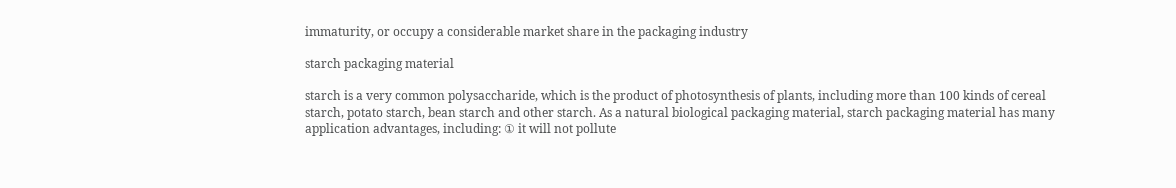immaturity, or occupy a considerable market share in the packaging industry

starch packaging material

starch is a very common polysaccharide, which is the product of photosynthesis of plants, including more than 100 kinds of cereal starch, potato starch, bean starch and other starch. As a natural biological packaging material, starch packaging material has many application advantages, including: ① it will not pollute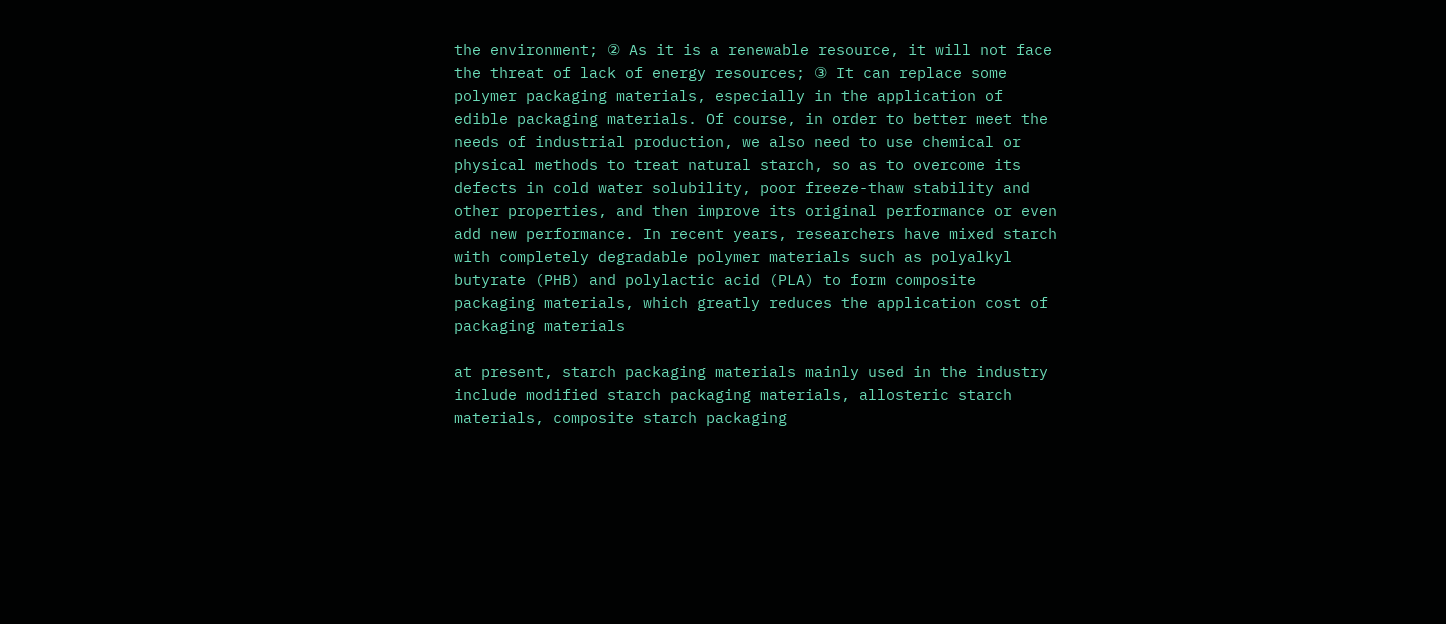the environment; ② As it is a renewable resource, it will not face the threat of lack of energy resources; ③ It can replace some polymer packaging materials, especially in the application of edible packaging materials. Of course, in order to better meet the needs of industrial production, we also need to use chemical or physical methods to treat natural starch, so as to overcome its defects in cold water solubility, poor freeze-thaw stability and other properties, and then improve its original performance or even add new performance. In recent years, researchers have mixed starch with completely degradable polymer materials such as polyalkyl butyrate (PHB) and polylactic acid (PLA) to form composite packaging materials, which greatly reduces the application cost of packaging materials

at present, starch packaging materials mainly used in the industry include modified starch packaging materials, allosteric starch materials, composite starch packaging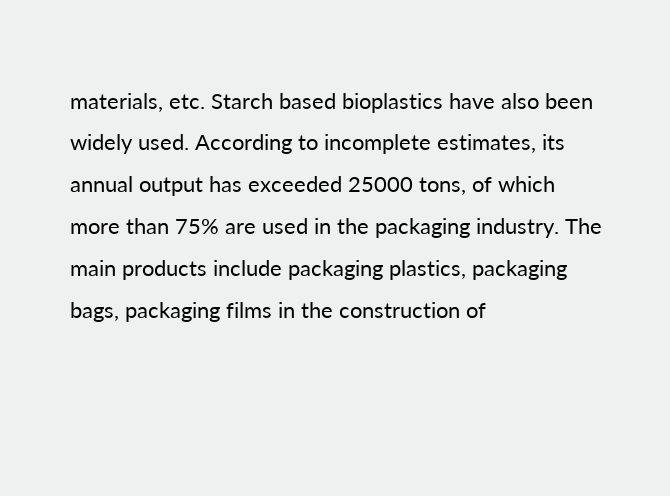materials, etc. Starch based bioplastics have also been widely used. According to incomplete estimates, its annual output has exceeded 25000 tons, of which more than 75% are used in the packaging industry. The main products include packaging plastics, packaging bags, packaging films in the construction of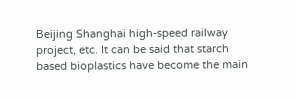Beijing Shanghai high-speed railway project, etc. It can be said that starch based bioplastics have become the main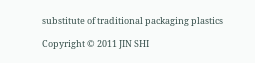substitute of traditional packaging plastics

Copyright © 2011 JIN SHI